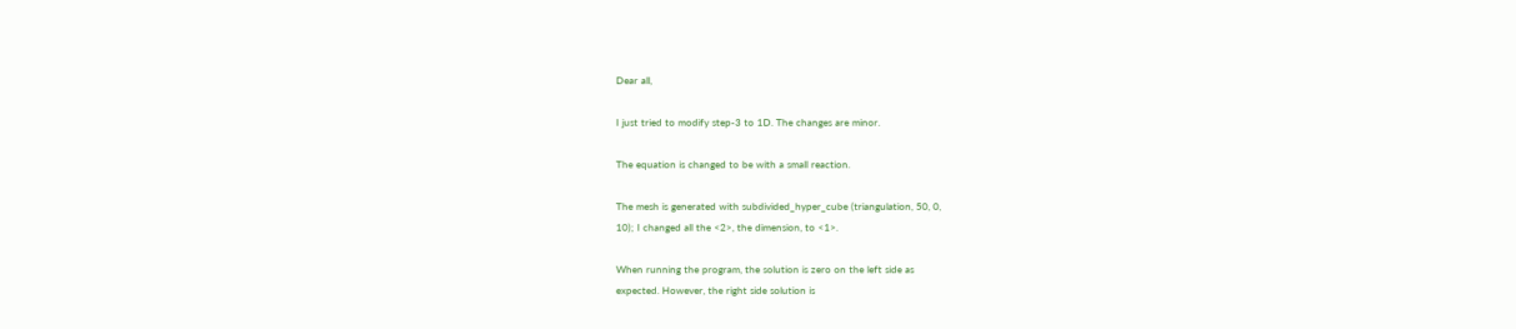Dear all,

I just tried to modify step-3 to 1D. The changes are minor.

The equation is changed to be with a small reaction.

The mesh is generated with subdivided_hyper_cube (triangulation, 50, 0,
10); I changed all the <2>, the dimension, to <1>.

When running the program, the solution is zero on the left side as
expected. However, the right side solution is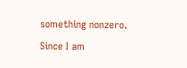something nonzero. Since I am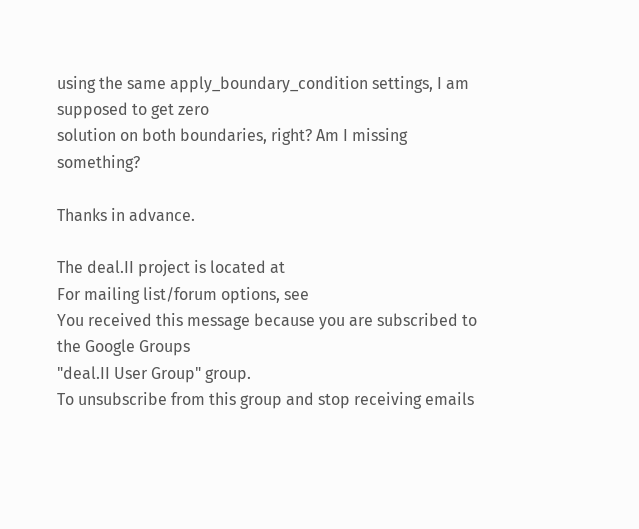using the same apply_boundary_condition settings, I am supposed to get zero
solution on both boundaries, right? Am I missing something?

Thanks in advance.

The deal.II project is located at
For mailing list/forum options, see
You received this message because you are subscribed to the Google Groups
"deal.II User Group" group.
To unsubscribe from this group and stop receiving emails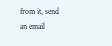from it, send an email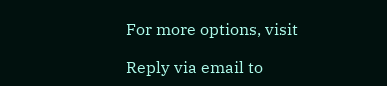For more options, visit

Reply via email to